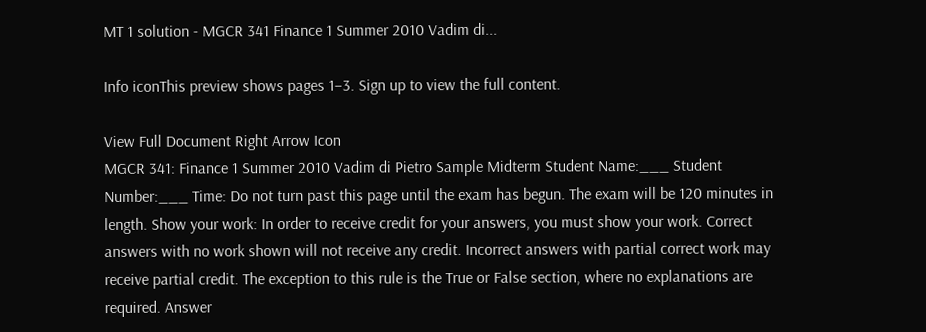MT 1 solution - MGCR 341 Finance 1 Summer 2010 Vadim di...

Info iconThis preview shows pages 1–3. Sign up to view the full content.

View Full Document Right Arrow Icon
MGCR 341: Finance 1 Summer 2010 Vadim di Pietro Sample Midterm Student Name:___ Student Number:___ Time: Do not turn past this page until the exam has begun. The exam will be 120 minutes in length. Show your work: In order to receive credit for your answers, you must show your work. Correct answers with no work shown will not receive any credit. Incorrect answers with partial correct work may receive partial credit. The exception to this rule is the True or False section, where no explanations are required. Answer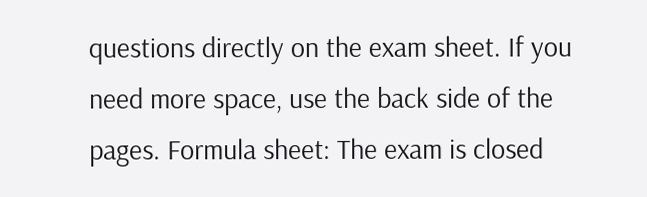questions directly on the exam sheet. If you need more space, use the back side of the pages. Formula sheet: The exam is closed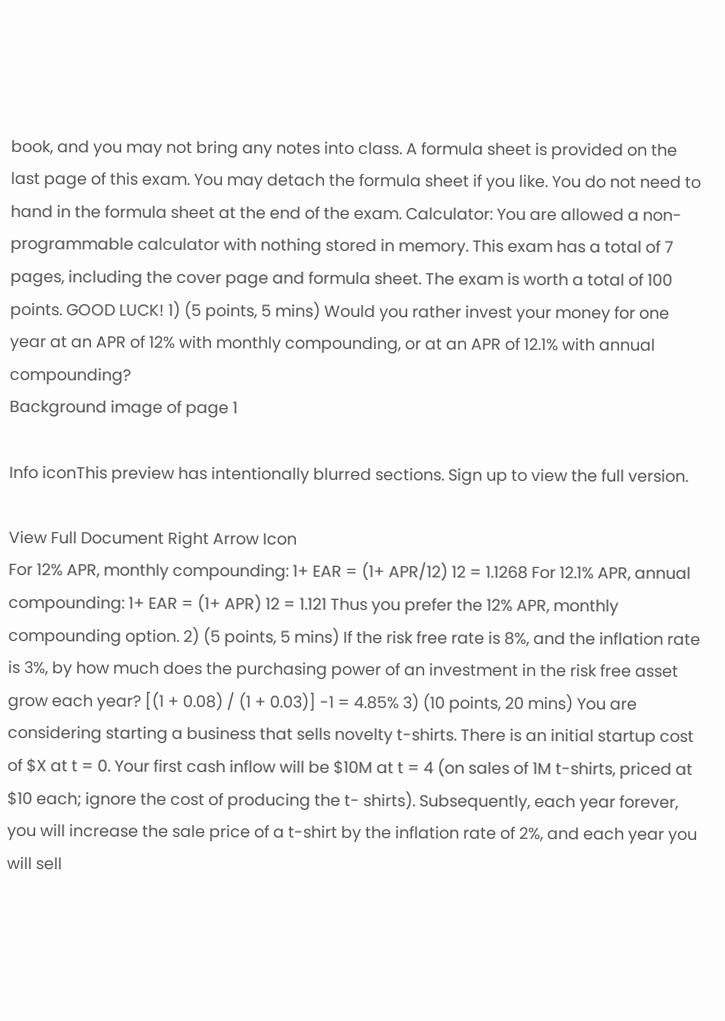book, and you may not bring any notes into class. A formula sheet is provided on the last page of this exam. You may detach the formula sheet if you like. You do not need to hand in the formula sheet at the end of the exam. Calculator: You are allowed a non-programmable calculator with nothing stored in memory. This exam has a total of 7 pages, including the cover page and formula sheet. The exam is worth a total of 100 points. GOOD LUCK! 1) (5 points, 5 mins) Would you rather invest your money for one year at an APR of 12% with monthly compounding, or at an APR of 12.1% with annual compounding?
Background image of page 1

Info iconThis preview has intentionally blurred sections. Sign up to view the full version.

View Full Document Right Arrow Icon
For 12% APR, monthly compounding: 1+ EAR = (1+ APR/12) 12 = 1.1268 For 12.1% APR, annual compounding: 1+ EAR = (1+ APR) 12 = 1.121 Thus you prefer the 12% APR, monthly compounding option. 2) (5 points, 5 mins) If the risk free rate is 8%, and the inflation rate is 3%, by how much does the purchasing power of an investment in the risk free asset grow each year? [(1 + 0.08) / (1 + 0.03)] -1 = 4.85% 3) (10 points, 20 mins) You are considering starting a business that sells novelty t-shirts. There is an initial startup cost of $X at t = 0. Your first cash inflow will be $10M at t = 4 (on sales of 1M t-shirts, priced at $10 each; ignore the cost of producing the t- shirts). Subsequently, each year forever, you will increase the sale price of a t-shirt by the inflation rate of 2%, and each year you will sell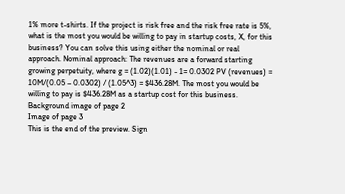1% more t-shirts. If the project is risk free and the risk free rate is 5%, what is the most you would be willing to pay in startup costs, X, for this business? You can solve this using either the nominal or real approach. Nominal approach: The revenues are a forward starting growing perpetuity, where g = (1.02)(1.01) - 1= 0.0302 PV (revenues) = 10M/(0.05 – 0.0302) / (1.05^3) = $436.28M. The most you would be willing to pay is $436.28M as a startup cost for this business.
Background image of page 2
Image of page 3
This is the end of the preview. Sign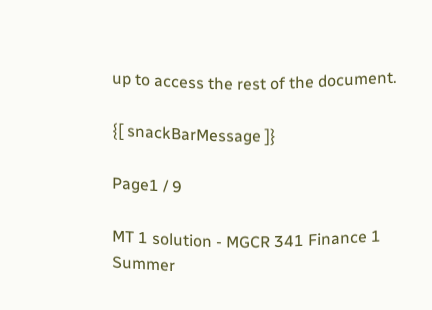up to access the rest of the document.

{[ snackBarMessage ]}

Page1 / 9

MT 1 solution - MGCR 341 Finance 1 Summer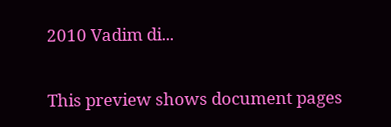2010 Vadim di...

This preview shows document pages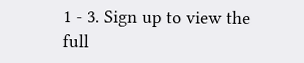1 - 3. Sign up to view the full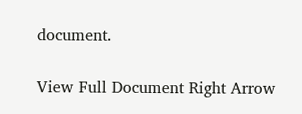document.

View Full Document Right Arrow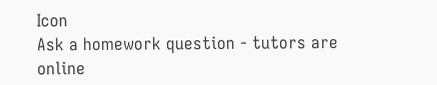Icon
Ask a homework question - tutors are online